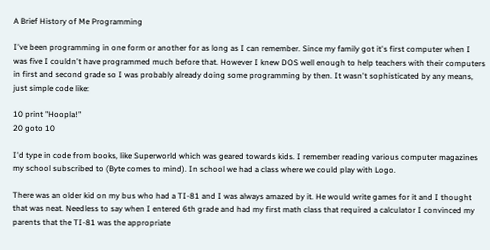A Brief History of Me Programming

I've been programming in one form or another for as long as I can remember. Since my family got it's first computer when I was five I couldn't have programmed much before that. However I knew DOS well enough to help teachers with their computers in first and second grade so I was probably already doing some programming by then. It wasn't sophisticated by any means, just simple code like:

10 print "Hoopla!"
20 goto 10

I'd type in code from books, like Superworld which was geared towards kids. I remember reading various computer magazines my school subscribed to (Byte comes to mind). In school we had a class where we could play with Logo.

There was an older kid on my bus who had a TI-81 and I was always amazed by it. He would write games for it and I thought that was neat. Needless to say when I entered 6th grade and had my first math class that required a calculator I convinced my parents that the TI-81 was the appropriate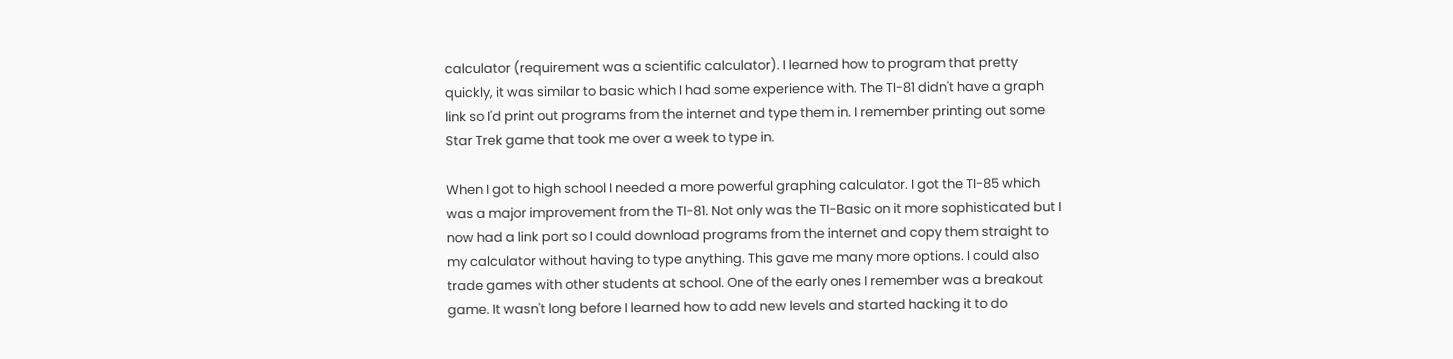calculator (requirement was a scientific calculator). I learned how to program that pretty quickly, it was similar to basic which I had some experience with. The TI-81 didn't have a graph link so I'd print out programs from the internet and type them in. I remember printing out some Star Trek game that took me over a week to type in.

When I got to high school I needed a more powerful graphing calculator. I got the TI-85 which was a major improvement from the TI-81. Not only was the TI-Basic on it more sophisticated but I now had a link port so I could download programs from the internet and copy them straight to my calculator without having to type anything. This gave me many more options. I could also trade games with other students at school. One of the early ones I remember was a breakout game. It wasn't long before I learned how to add new levels and started hacking it to do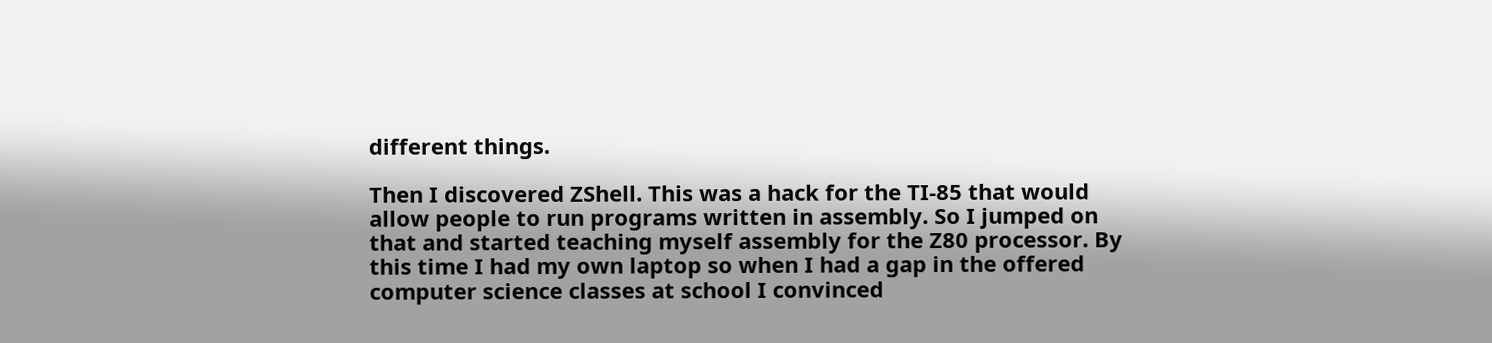different things.

Then I discovered ZShell. This was a hack for the TI-85 that would allow people to run programs written in assembly. So I jumped on that and started teaching myself assembly for the Z80 processor. By this time I had my own laptop so when I had a gap in the offered computer science classes at school I convinced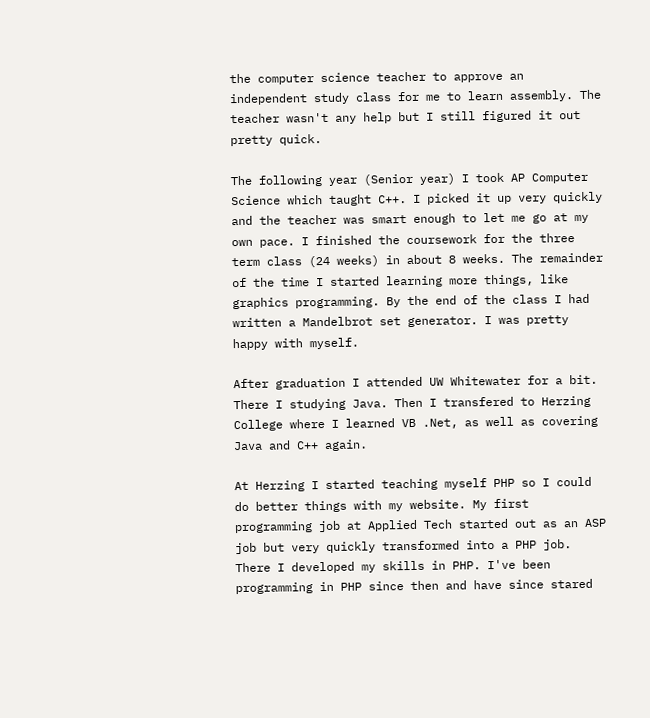the computer science teacher to approve an independent study class for me to learn assembly. The teacher wasn't any help but I still figured it out pretty quick.

The following year (Senior year) I took AP Computer Science which taught C++. I picked it up very quickly and the teacher was smart enough to let me go at my own pace. I finished the coursework for the three term class (24 weeks) in about 8 weeks. The remainder of the time I started learning more things, like graphics programming. By the end of the class I had written a Mandelbrot set generator. I was pretty happy with myself.

After graduation I attended UW Whitewater for a bit. There I studying Java. Then I transfered to Herzing College where I learned VB .Net, as well as covering Java and C++ again.

At Herzing I started teaching myself PHP so I could do better things with my website. My first programming job at Applied Tech started out as an ASP job but very quickly transformed into a PHP job. There I developed my skills in PHP. I've been programming in PHP since then and have since stared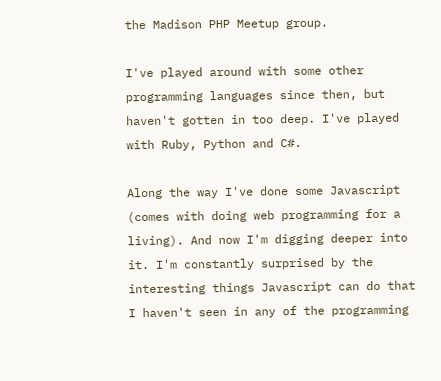the Madison PHP Meetup group.

I've played around with some other programming languages since then, but haven't gotten in too deep. I've played with Ruby, Python and C#.

Along the way I've done some Javascript (comes with doing web programming for a living). And now I'm digging deeper into it. I'm constantly surprised by the interesting things Javascript can do that I haven't seen in any of the programming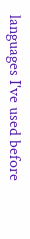languages I've used before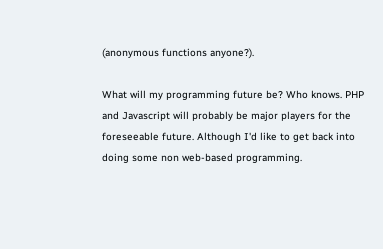(anonymous functions anyone?).

What will my programming future be? Who knows. PHP and Javascript will probably be major players for the foreseeable future. Although I'd like to get back into doing some non web-based programming.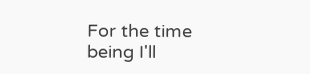For the time being I'll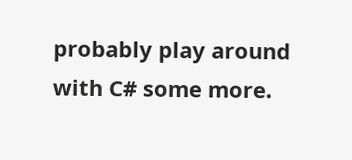probably play around with C# some more.